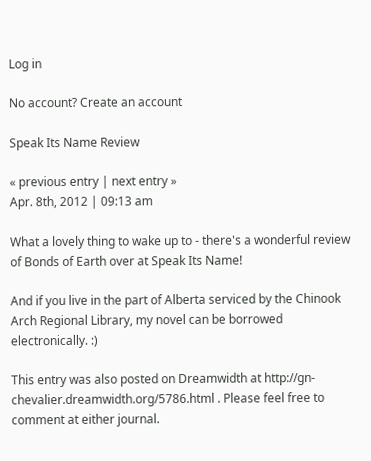Log in

No account? Create an account

Speak Its Name Review

« previous entry | next entry »
Apr. 8th, 2012 | 09:13 am

What a lovely thing to wake up to - there's a wonderful review of Bonds of Earth over at Speak Its Name!

And if you live in the part of Alberta serviced by the Chinook Arch Regional Library, my novel can be borrowed electronically. :)

This entry was also posted on Dreamwidth at http://gn-chevalier.dreamwidth.org/5786.html . Please feel free to comment at either journal.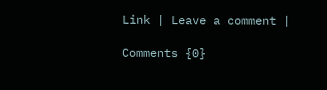Link | Leave a comment |

Comments {0}